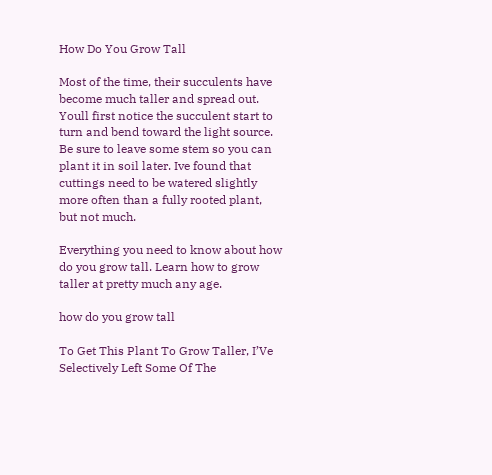How Do You Grow Tall

Most of the time, their succulents have become much taller and spread out. Youll first notice the succulent start to turn and bend toward the light source. Be sure to leave some stem so you can plant it in soil later. Ive found that cuttings need to be watered slightly more often than a fully rooted plant, but not much.

Everything you need to know about how do you grow tall. Learn how to grow taller at pretty much any age.

how do you grow tall

To Get This Plant To Grow Taller, I’Ve Selectively Left Some Of The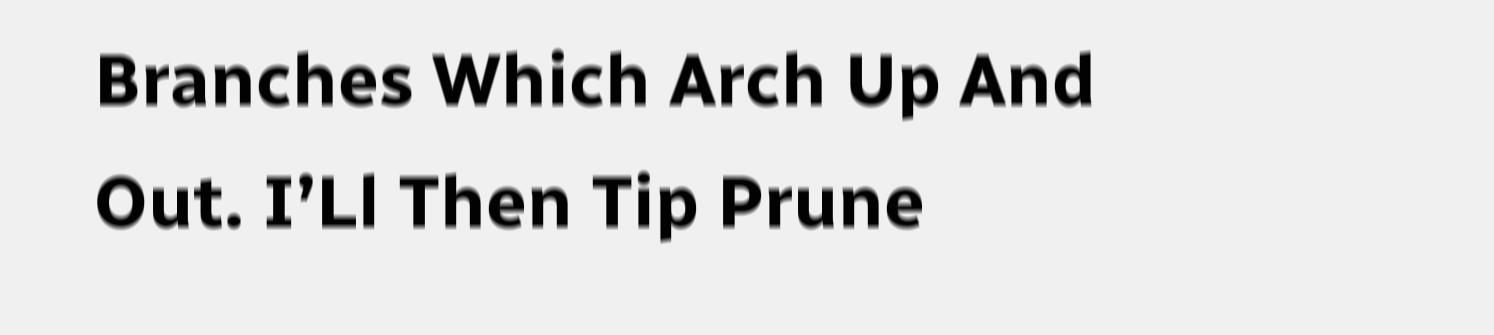Branches Which Arch Up And Out. I’Ll Then Tip Prune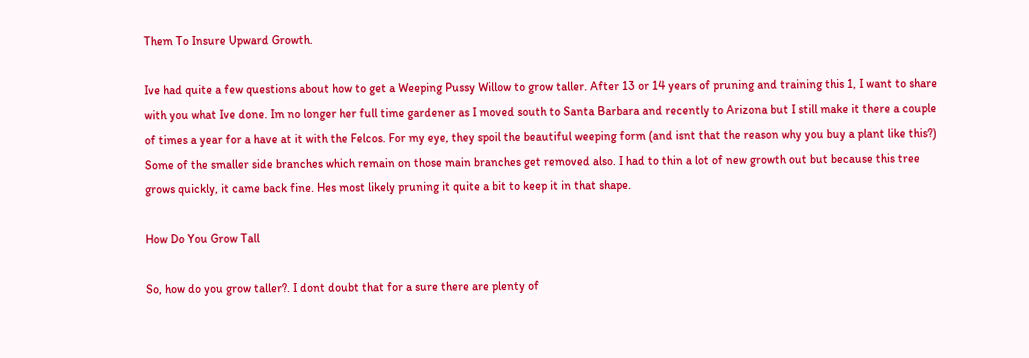Them To Insure Upward Growth.

Ive had quite a few questions about how to get a Weeping Pussy Willow to grow taller. After 13 or 14 years of pruning and training this 1, I want to share with you what Ive done. Im no longer her full time gardener as I moved south to Santa Barbara and recently to Arizona but I still make it there a couple of times a year for a have at it with the Felcos. For my eye, they spoil the beautiful weeping form (and isnt that the reason why you buy a plant like this?) Some of the smaller side branches which remain on those main branches get removed also. I had to thin a lot of new growth out but because this tree grows quickly, it came back fine. Hes most likely pruning it quite a bit to keep it in that shape.

How Do You Grow Tall

So, how do you grow taller?. I dont doubt that for a sure there are plenty of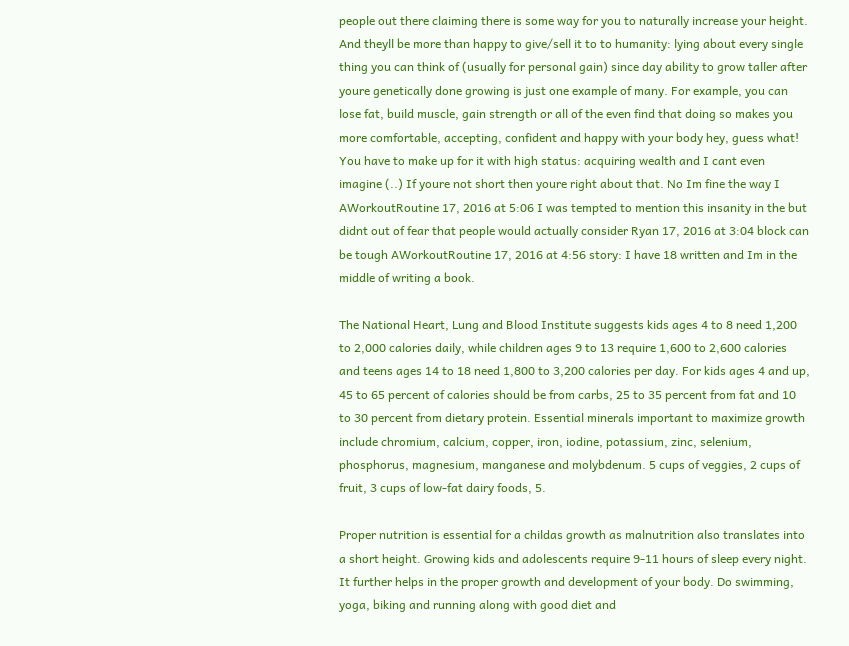people out there claiming there is some way for you to naturally increase your height. And theyll be more than happy to give/sell it to to humanity: lying about every single thing you can think of (usually for personal gain) since day ability to grow taller after youre genetically done growing is just one example of many. For example, you can lose fat, build muscle, gain strength or all of the even find that doing so makes you more comfortable, accepting, confident and happy with your body hey, guess what! You have to make up for it with high status: acquiring wealth and I cant even imagine (..) If youre not short then youre right about that. No Im fine the way I AWorkoutRoutine 17, 2016 at 5:06 I was tempted to mention this insanity in the but didnt out of fear that people would actually consider Ryan 17, 2016 at 3:04 block can be tough AWorkoutRoutine 17, 2016 at 4:56 story: I have 18 written and Im in the middle of writing a book.

The National Heart, Lung and Blood Institute suggests kids ages 4 to 8 need 1,200 to 2,000 calories daily, while children ages 9 to 13 require 1,600 to 2,600 calories and teens ages 14 to 18 need 1,800 to 3,200 calories per day. For kids ages 4 and up, 45 to 65 percent of calories should be from carbs, 25 to 35 percent from fat and 10 to 30 percent from dietary protein. Essential minerals important to maximize growth include chromium, calcium, copper, iron, iodine, potassium, zinc, selenium, phosphorus, magnesium, manganese and molybdenum. 5 cups of veggies, 2 cups of fruit, 3 cups of low-fat dairy foods, 5.

Proper nutrition is essential for a childas growth as malnutrition also translates into a short height. Growing kids and adolescents require 9-11 hours of sleep every night. It further helps in the proper growth and development of your body. Do swimming, yoga, biking and running along with good diet and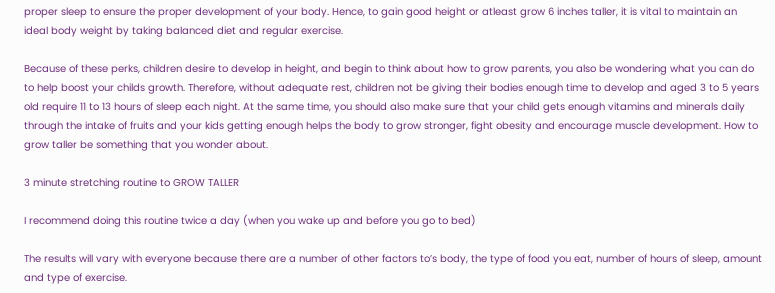proper sleep to ensure the proper development of your body. Hence, to gain good height or atleast grow 6 inches taller, it is vital to maintain an ideal body weight by taking balanced diet and regular exercise.

Because of these perks, children desire to develop in height, and begin to think about how to grow parents, you also be wondering what you can do to help boost your childs growth. Therefore, without adequate rest, children not be giving their bodies enough time to develop and aged 3 to 5 years old require 11 to 13 hours of sleep each night. At the same time, you should also make sure that your child gets enough vitamins and minerals daily through the intake of fruits and your kids getting enough helps the body to grow stronger, fight obesity and encourage muscle development. How to grow taller be something that you wonder about.

3 minute stretching routine to GROW TALLER

I recommend doing this routine twice a day (when you wake up and before you go to bed)

The results will vary with everyone because there are a number of other factors to’s body, the type of food you eat, number of hours of sleep, amount and type of exercise.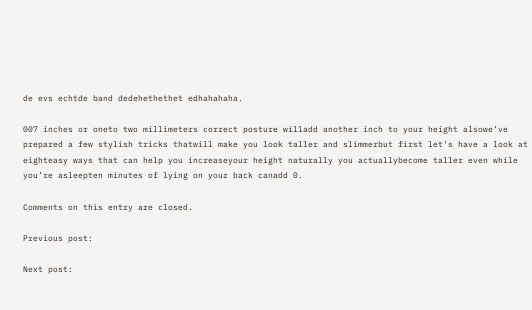de evs echtde band dedehethethet edhahahaha.

007 inches or oneto two millimeters correct posture willadd another inch to your height alsowe’ve prepared a few stylish tricks thatwill make you look taller and slimmerbut first let’s have a look at eighteasy ways that can help you increaseyour height naturally you actuallybecome taller even while you’re asleepten minutes of lying on your back canadd 0.

Comments on this entry are closed.

Previous post:

Next post: